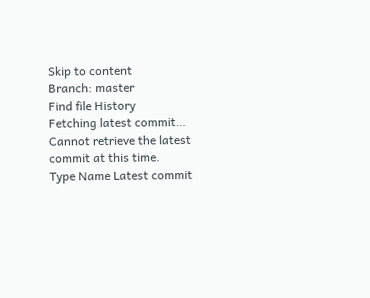Skip to content
Branch: master
Find file History
Fetching latest commit…
Cannot retrieve the latest commit at this time.
Type Name Latest commit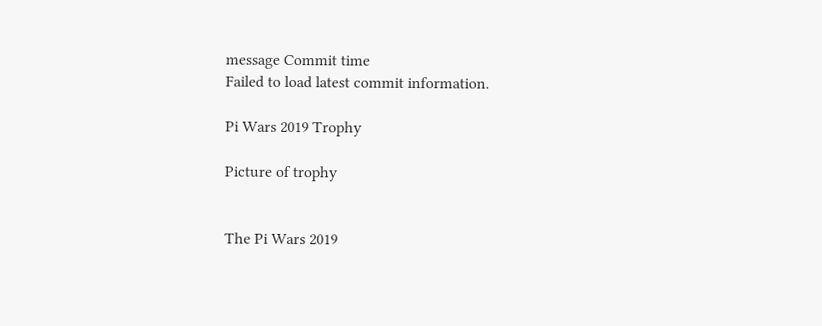message Commit time
Failed to load latest commit information.

Pi Wars 2019 Trophy

Picture of trophy


The Pi Wars 2019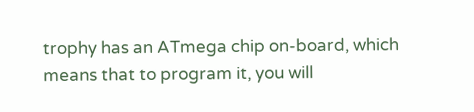trophy has an ATmega chip on-board, which means that to program it, you will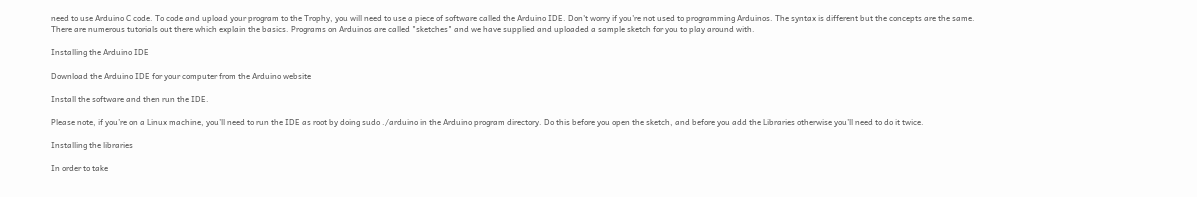need to use Arduino C code. To code and upload your program to the Trophy, you will need to use a piece of software called the Arduino IDE. Don't worry if you're not used to programming Arduinos. The syntax is different but the concepts are the same. There are numerous tutorials out there which explain the basics. Programs on Arduinos are called "sketches" and we have supplied and uploaded a sample sketch for you to play around with.

Installing the Arduino IDE

Download the Arduino IDE for your computer from the Arduino website

Install the software and then run the IDE.

Please note, if you’re on a Linux machine, you’ll need to run the IDE as root by doing sudo ./arduino in the Arduino program directory. Do this before you open the sketch, and before you add the Libraries otherwise you’ll need to do it twice.

Installing the libraries

In order to take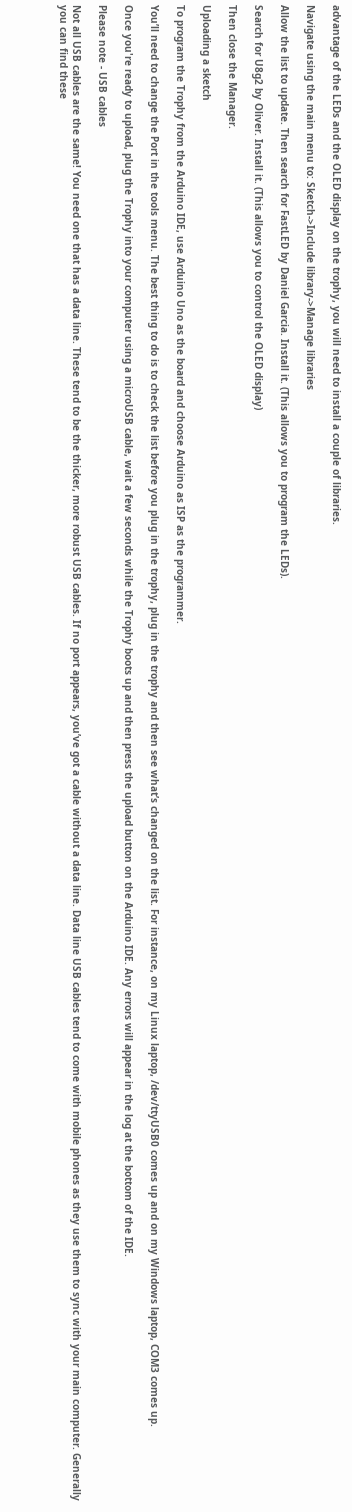advantage of the LEDs and the OLED display on the trophy, you will need to install a couple of libraries.

Navigate using the main menu to: Sketch->Include library->Manage libraries

Allow the list to update. Then search for FastLED by Daniel Garcia. Install it. (This allows you to program the LEDs).

Search for U8g2 by Oliver. Install it. (This allows you to control the OLED display)

Then close the Manager.

Uploading a sketch

To program the Trophy from the Arduino IDE, use Arduino Uno as the board and choose Arduino as ISP as the programmer.

You’ll need to change the Port in the tools menu. The best thing to do is to check the list before you plug in the trophy, plug in the trophy and then see what’s changed on the list. For instance, on my Linux laptop, /dev/ttyUSB0 comes up and on my Windows laptop, COM3 comes up.

Once you're ready to upload, plug the Trophy into your computer using a microUSB cable, wait a few seconds while the Trophy boots up and then press the upload button on the Arduino IDE. Any errors will appear in the log at the bottom of the IDE.

Please note - USB cables

Not all USB cables are the same! You need one that has a data line. These tend to be the thicker, more robust USB cables. If no port appears, you’ve got a cable without a data line. Data line USB cables tend to come with mobile phones as they use them to sync with your main computer. Generally you can find these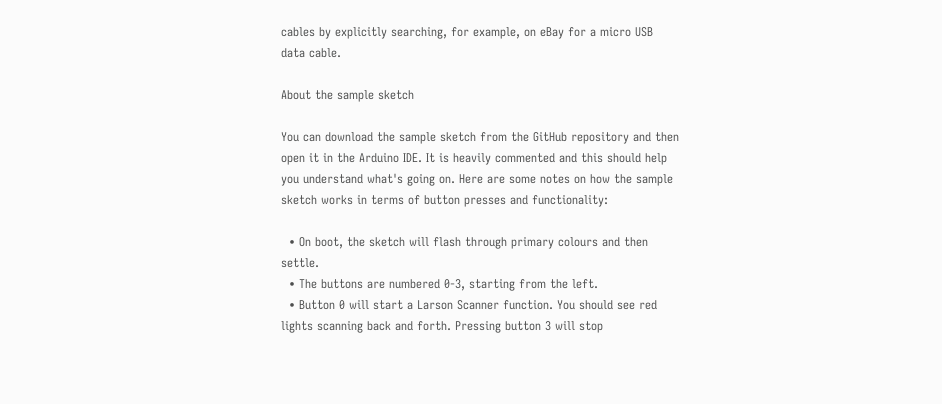cables by explicitly searching, for example, on eBay for a micro USB data cable.

About the sample sketch

You can download the sample sketch from the GitHub repository and then open it in the Arduino IDE. It is heavily commented and this should help you understand what's going on. Here are some notes on how the sample sketch works in terms of button presses and functionality:

  • On boot, the sketch will flash through primary colours and then settle.
  • The buttons are numbered 0-3, starting from the left.
  • Button 0 will start a Larson Scanner function. You should see red lights scanning back and forth. Pressing button 3 will stop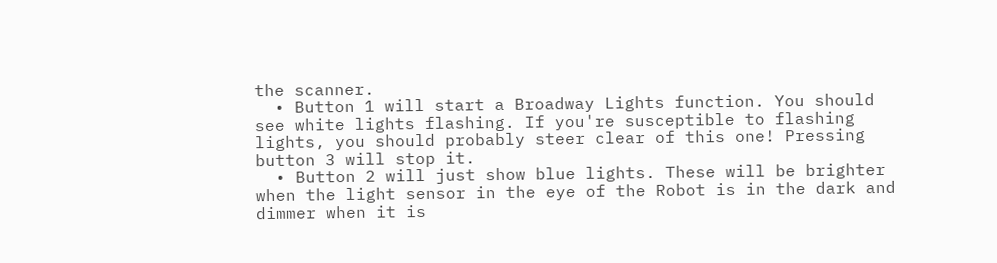the scanner.
  • Button 1 will start a Broadway Lights function. You should see white lights flashing. If you're susceptible to flashing lights, you should probably steer clear of this one! Pressing button 3 will stop it.
  • Button 2 will just show blue lights. These will be brighter when the light sensor in the eye of the Robot is in the dark and dimmer when it is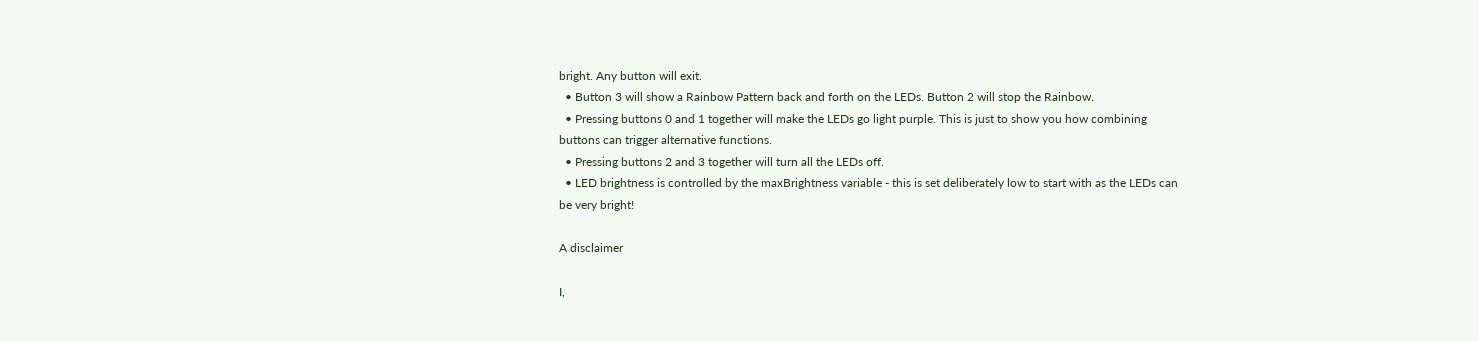bright. Any button will exit.
  • Button 3 will show a Rainbow Pattern back and forth on the LEDs. Button 2 will stop the Rainbow.
  • Pressing buttons 0 and 1 together will make the LEDs go light purple. This is just to show you how combining buttons can trigger alternative functions.
  • Pressing buttons 2 and 3 together will turn all the LEDs off.
  • LED brightness is controlled by the maxBrightness variable - this is set deliberately low to start with as the LEDs can be very bright!

A disclaimer

I,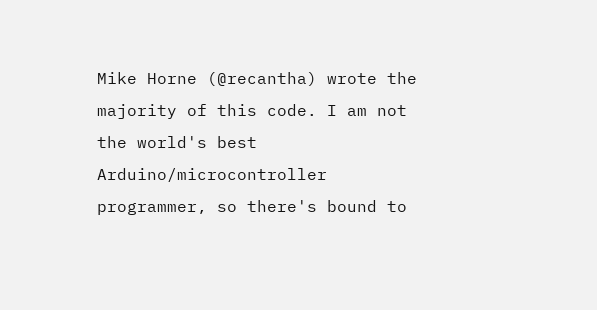Mike Horne (@recantha) wrote the majority of this code. I am not the world's best Arduino/microcontroller programmer, so there's bound to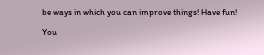be ways in which you can improve things! Have fun!

You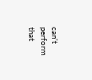can’t perform that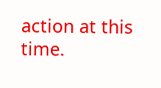action at this time.